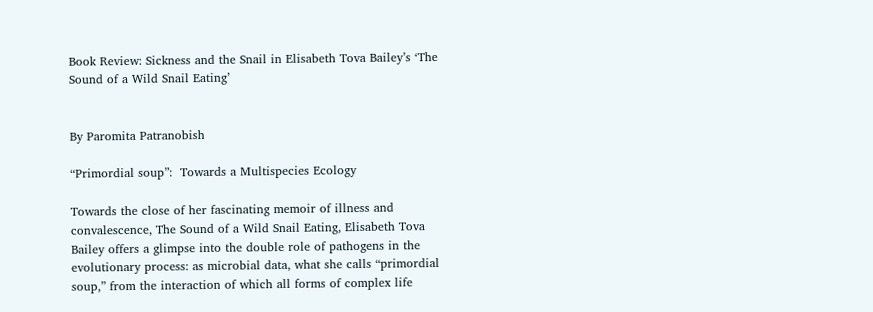Book Review: Sickness and the Snail in Elisabeth Tova Bailey’s ‘The Sound of a Wild Snail Eating’


By Paromita Patranobish

“Primordial soup”:  Towards a Multispecies Ecology

Towards the close of her fascinating memoir of illness and convalescence, The Sound of a Wild Snail Eating, Elisabeth Tova Bailey offers a glimpse into the double role of pathogens in the evolutionary process: as microbial data, what she calls “primordial soup,” from the interaction of which all forms of complex life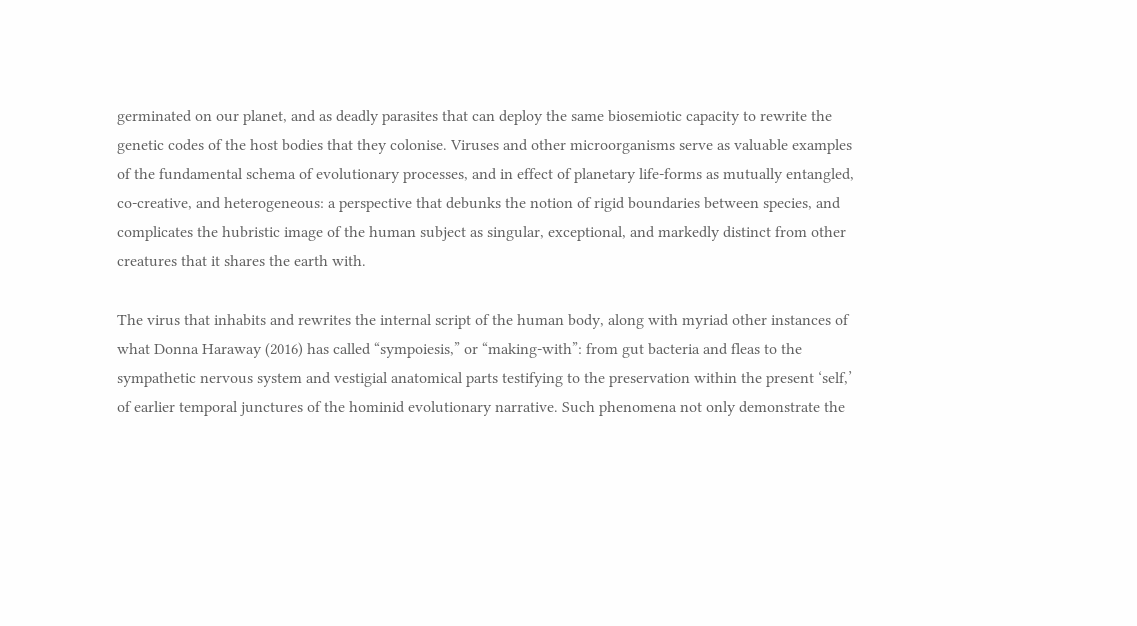germinated on our planet, and as deadly parasites that can deploy the same biosemiotic capacity to rewrite the genetic codes of the host bodies that they colonise. Viruses and other microorganisms serve as valuable examples of the fundamental schema of evolutionary processes, and in effect of planetary life-forms as mutually entangled, co-creative, and heterogeneous: a perspective that debunks the notion of rigid boundaries between species, and complicates the hubristic image of the human subject as singular, exceptional, and markedly distinct from other creatures that it shares the earth with.

The virus that inhabits and rewrites the internal script of the human body, along with myriad other instances of what Donna Haraway (2016) has called “sympoiesis,” or “making-with”: from gut bacteria and fleas to the sympathetic nervous system and vestigial anatomical parts testifying to the preservation within the present ‘self,’ of earlier temporal junctures of the hominid evolutionary narrative. Such phenomena not only demonstrate the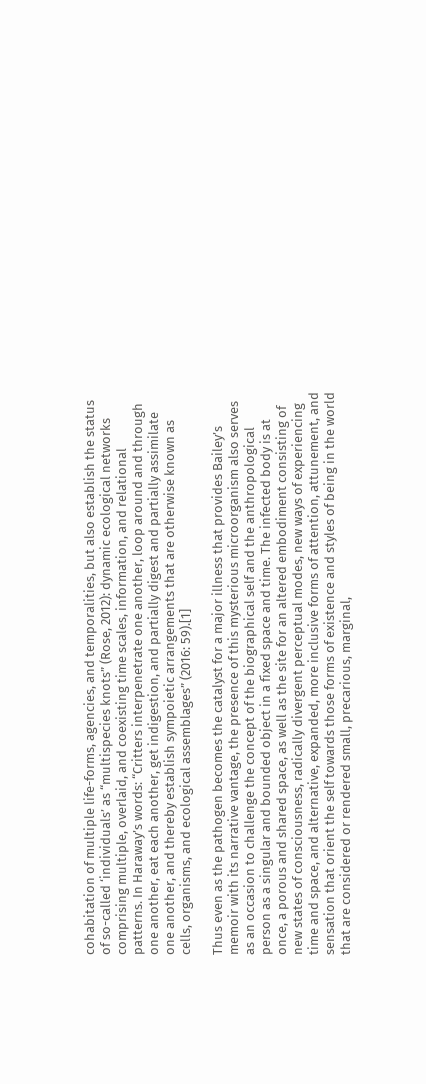cohabitation of multiple life-forms, agencies, and temporalities, but also establish the status of so-called ‘individuals’ as “multispecies knots” (Rose, 2012): dynamic ecological networks comprising multiple, overlaid, and coexisting time scales, information, and relational patterns. In Haraway’s words: “Critters interpenetrate one another, loop around and through one another, eat each another, get indigestion, and partially digest and partially assimilate one another, and thereby establish sympoietic arrangements that are otherwise known as cells, organisms, and ecological assemblages” (2016: 59).[1]

Thus even as the pathogen becomes the catalyst for a major illness that provides Bailey’s memoir with its narrative vantage, the presence of this mysterious microorganism also serves as an occasion to challenge the concept of the biographical self and the anthropological person as a singular and bounded object in a fixed space and time. The infected body is at once, a porous and shared space, as well as the site for an altered embodiment consisting of new states of consciousness, radically divergent perceptual modes, new ways of experiencing time and space, and alternative, expanded, more inclusive forms of attention, attunement, and sensation that orient the self towards those forms of existence and styles of being in the world that are considered or rendered small, precarious, marginal,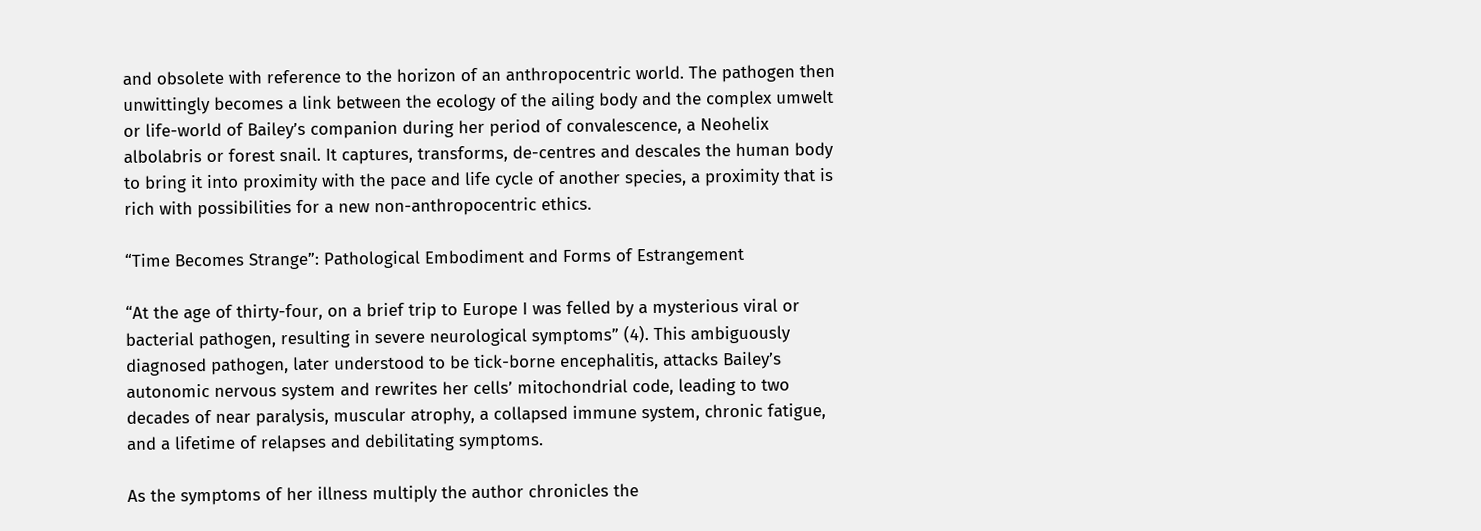and obsolete with reference to the horizon of an anthropocentric world. The pathogen then unwittingly becomes a link between the ecology of the ailing body and the complex umwelt or life-world of Bailey’s companion during her period of convalescence, a Neohelix albolabris or forest snail. It captures, transforms, de-centres and descales the human body to bring it into proximity with the pace and life cycle of another species, a proximity that is rich with possibilities for a new non-anthropocentric ethics.

“Time Becomes Strange”: Pathological Embodiment and Forms of Estrangement

“At the age of thirty-four, on a brief trip to Europe I was felled by a mysterious viral or bacterial pathogen, resulting in severe neurological symptoms” (4). This ambiguously diagnosed pathogen, later understood to be tick-borne encephalitis, attacks Bailey’s autonomic nervous system and rewrites her cells’ mitochondrial code, leading to two decades of near paralysis, muscular atrophy, a collapsed immune system, chronic fatigue, and a lifetime of relapses and debilitating symptoms.

As the symptoms of her illness multiply the author chronicles the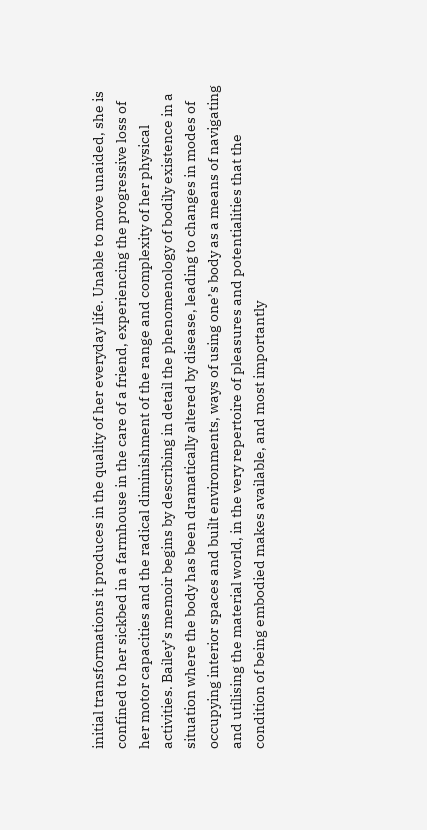initial transformations it produces in the quality of her everyday life. Unable to move unaided, she is confined to her sickbed in a farmhouse in the care of a friend, experiencing the progressive loss of her motor capacities and the radical diminishment of the range and complexity of her physical activities. Bailey’s memoir begins by describing in detail the phenomenology of bodily existence in a situation where the body has been dramatically altered by disease, leading to changes in modes of occupying interior spaces and built environments, ways of using one’s body as a means of navigating and utilising the material world, in the very repertoire of pleasures and potentialities that the condition of being embodied makes available, and most importantly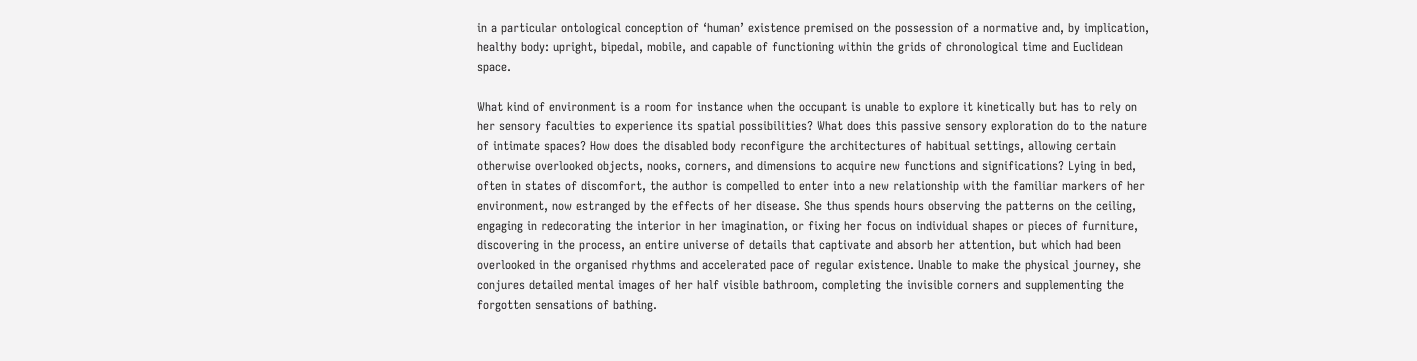in a particular ontological conception of ‘human’ existence premised on the possession of a normative and, by implication, healthy body: upright, bipedal, mobile, and capable of functioning within the grids of chronological time and Euclidean space.

What kind of environment is a room for instance when the occupant is unable to explore it kinetically but has to rely on her sensory faculties to experience its spatial possibilities? What does this passive sensory exploration do to the nature of intimate spaces? How does the disabled body reconfigure the architectures of habitual settings, allowing certain otherwise overlooked objects, nooks, corners, and dimensions to acquire new functions and significations? Lying in bed, often in states of discomfort, the author is compelled to enter into a new relationship with the familiar markers of her environment, now estranged by the effects of her disease. She thus spends hours observing the patterns on the ceiling, engaging in redecorating the interior in her imagination, or fixing her focus on individual shapes or pieces of furniture, discovering in the process, an entire universe of details that captivate and absorb her attention, but which had been overlooked in the organised rhythms and accelerated pace of regular existence. Unable to make the physical journey, she conjures detailed mental images of her half visible bathroom, completing the invisible corners and supplementing the forgotten sensations of bathing.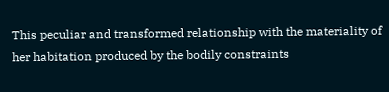This peculiar and transformed relationship with the materiality of her habitation produced by the bodily constraints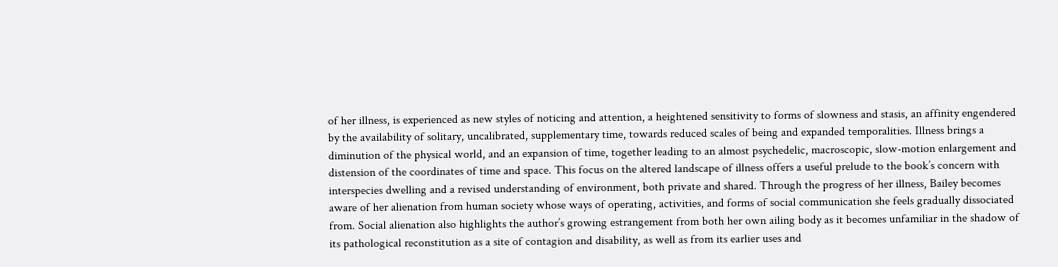of her illness, is experienced as new styles of noticing and attention, a heightened sensitivity to forms of slowness and stasis, an affinity engendered by the availability of solitary, uncalibrated, supplementary time, towards reduced scales of being and expanded temporalities. Illness brings a diminution of the physical world, and an expansion of time, together leading to an almost psychedelic, macroscopic, slow-motion enlargement and distension of the coordinates of time and space. This focus on the altered landscape of illness offers a useful prelude to the book’s concern with interspecies dwelling and a revised understanding of environment, both private and shared. Through the progress of her illness, Bailey becomes aware of her alienation from human society whose ways of operating, activities, and forms of social communication she feels gradually dissociated from. Social alienation also highlights the author’s growing estrangement from both her own ailing body as it becomes unfamiliar in the shadow of its pathological reconstitution as a site of contagion and disability, as well as from its earlier uses and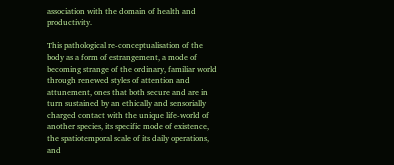association with the domain of health and productivity.

This pathological re-conceptualisation of the body as a form of estrangement, a mode of becoming strange of the ordinary, familiar world through renewed styles of attention and attunement, ones that both secure and are in turn sustained by an ethically and sensorially charged contact with the unique life-world of another species, its specific mode of existence, the spatiotemporal scale of its daily operations, and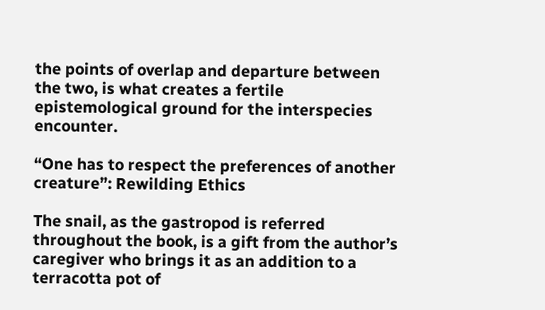the points of overlap and departure between the two, is what creates a fertile epistemological ground for the interspecies encounter.

“One has to respect the preferences of another creature”: Rewilding Ethics

The snail, as the gastropod is referred throughout the book, is a gift from the author’s caregiver who brings it as an addition to a terracotta pot of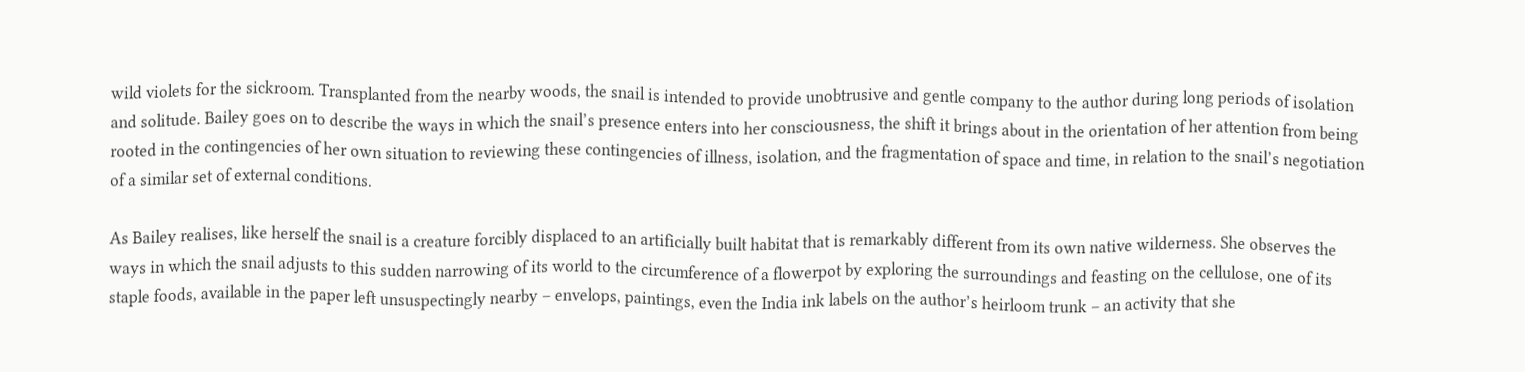wild violets for the sickroom. Transplanted from the nearby woods, the snail is intended to provide unobtrusive and gentle company to the author during long periods of isolation and solitude. Bailey goes on to describe the ways in which the snail’s presence enters into her consciousness, the shift it brings about in the orientation of her attention from being rooted in the contingencies of her own situation to reviewing these contingencies of illness, isolation, and the fragmentation of space and time, in relation to the snail’s negotiation of a similar set of external conditions.

As Bailey realises, like herself the snail is a creature forcibly displaced to an artificially built habitat that is remarkably different from its own native wilderness. She observes the ways in which the snail adjusts to this sudden narrowing of its world to the circumference of a flowerpot by exploring the surroundings and feasting on the cellulose, one of its staple foods, available in the paper left unsuspectingly nearby – envelops, paintings, even the India ink labels on the author’s heirloom trunk – an activity that she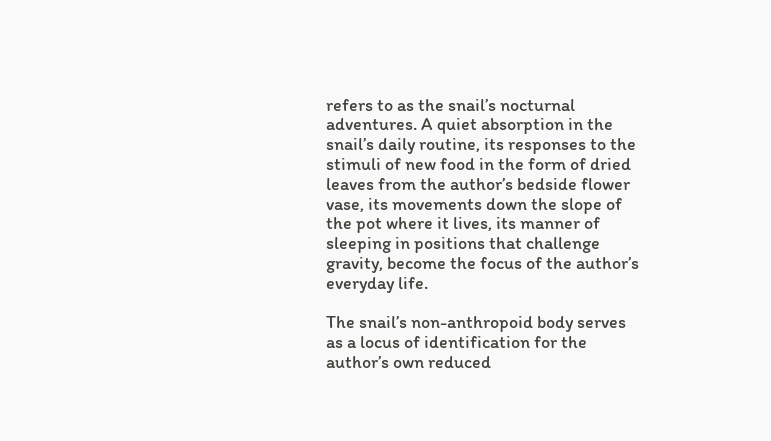refers to as the snail’s nocturnal adventures. A quiet absorption in the snail’s daily routine, its responses to the stimuli of new food in the form of dried leaves from the author’s bedside flower vase, its movements down the slope of the pot where it lives, its manner of sleeping in positions that challenge gravity, become the focus of the author’s everyday life.

The snail’s non-anthropoid body serves as a locus of identification for the author’s own reduced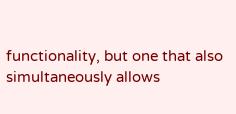functionality, but one that also simultaneously allows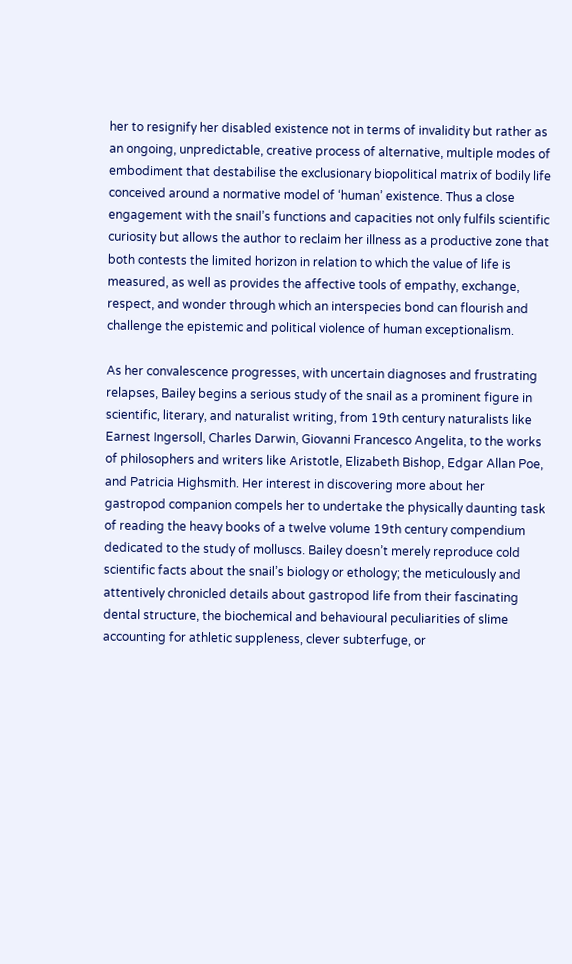her to resignify her disabled existence not in terms of invalidity but rather as an ongoing, unpredictable, creative process of alternative, multiple modes of embodiment that destabilise the exclusionary biopolitical matrix of bodily life conceived around a normative model of ‘human’ existence. Thus a close engagement with the snail’s functions and capacities not only fulfils scientific curiosity but allows the author to reclaim her illness as a productive zone that both contests the limited horizon in relation to which the value of life is measured, as well as provides the affective tools of empathy, exchange, respect, and wonder through which an interspecies bond can flourish and challenge the epistemic and political violence of human exceptionalism.

As her convalescence progresses, with uncertain diagnoses and frustrating relapses, Bailey begins a serious study of the snail as a prominent figure in scientific, literary, and naturalist writing, from 19th century naturalists like Earnest Ingersoll, Charles Darwin, Giovanni Francesco Angelita, to the works of philosophers and writers like Aristotle, Elizabeth Bishop, Edgar Allan Poe, and Patricia Highsmith. Her interest in discovering more about her gastropod companion compels her to undertake the physically daunting task of reading the heavy books of a twelve volume 19th century compendium dedicated to the study of molluscs. Bailey doesn’t merely reproduce cold scientific facts about the snail’s biology or ethology; the meticulously and attentively chronicled details about gastropod life from their fascinating dental structure, the biochemical and behavioural peculiarities of slime accounting for athletic suppleness, clever subterfuge, or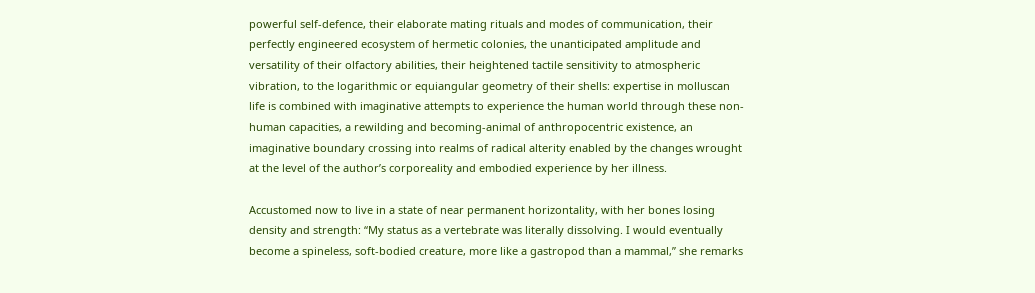powerful self-defence, their elaborate mating rituals and modes of communication, their perfectly engineered ecosystem of hermetic colonies, the unanticipated amplitude and versatility of their olfactory abilities, their heightened tactile sensitivity to atmospheric vibration, to the logarithmic or equiangular geometry of their shells: expertise in molluscan life is combined with imaginative attempts to experience the human world through these non-human capacities, a rewilding and becoming-animal of anthropocentric existence, an imaginative boundary crossing into realms of radical alterity enabled by the changes wrought at the level of the author’s corporeality and embodied experience by her illness.

Accustomed now to live in a state of near permanent horizontality, with her bones losing density and strength: “My status as a vertebrate was literally dissolving. I would eventually become a spineless, soft-bodied creature, more like a gastropod than a mammal,” she remarks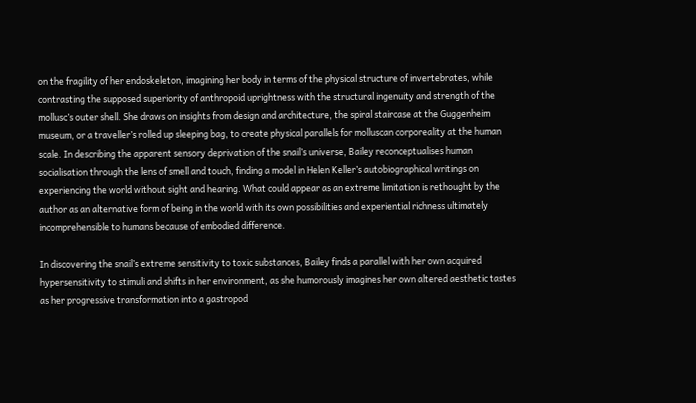on the fragility of her endoskeleton, imagining her body in terms of the physical structure of invertebrates, while contrasting the supposed superiority of anthropoid uprightness with the structural ingenuity and strength of the mollusc’s outer shell. She draws on insights from design and architecture, the spiral staircase at the Guggenheim museum, or a traveller’s rolled up sleeping bag, to create physical parallels for molluscan corporeality at the human scale. In describing the apparent sensory deprivation of the snail’s universe, Bailey reconceptualises human socialisation through the lens of smell and touch, finding a model in Helen Keller’s autobiographical writings on experiencing the world without sight and hearing. What could appear as an extreme limitation is rethought by the author as an alternative form of being in the world with its own possibilities and experiential richness ultimately incomprehensible to humans because of embodied difference.

In discovering the snail’s extreme sensitivity to toxic substances, Bailey finds a parallel with her own acquired hypersensitivity to stimuli and shifts in her environment, as she humorously imagines her own altered aesthetic tastes as her progressive transformation into a gastropod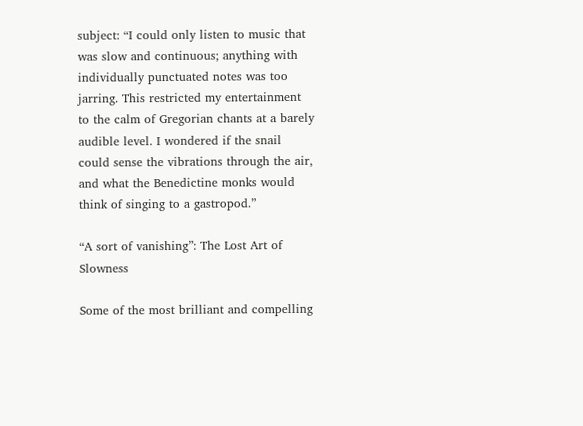subject: “I could only listen to music that was slow and continuous; anything with individually punctuated notes was too jarring. This restricted my entertainment to the calm of Gregorian chants at a barely audible level. I wondered if the snail could sense the vibrations through the air, and what the Benedictine monks would think of singing to a gastropod.”

“A sort of vanishing”: The Lost Art of Slowness

Some of the most brilliant and compelling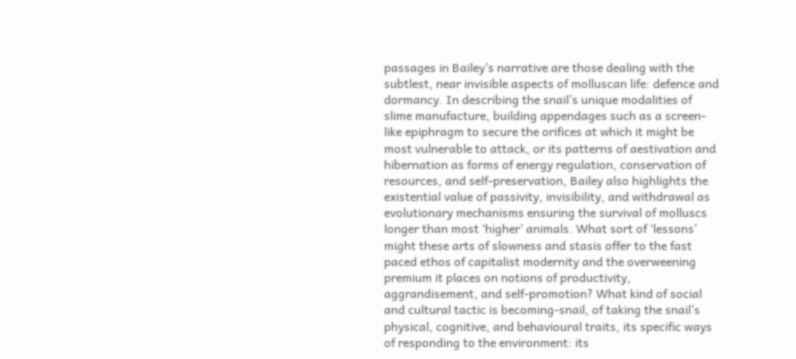passages in Bailey’s narrative are those dealing with the subtlest, near invisible aspects of molluscan life: defence and dormancy. In describing the snail’s unique modalities of slime manufacture, building appendages such as a screen-like epiphragm to secure the orifices at which it might be most vulnerable to attack, or its patterns of aestivation and hibernation as forms of energy regulation, conservation of resources, and self-preservation, Bailey also highlights the existential value of passivity, invisibility, and withdrawal as evolutionary mechanisms ensuring the survival of molluscs longer than most ‘higher’ animals. What sort of ‘lessons’ might these arts of slowness and stasis offer to the fast paced ethos of capitalist modernity and the overweening premium it places on notions of productivity, aggrandisement, and self-promotion? What kind of social and cultural tactic is becoming-snail, of taking the snail’s physical, cognitive, and behavioural traits, its specific ways of responding to the environment: its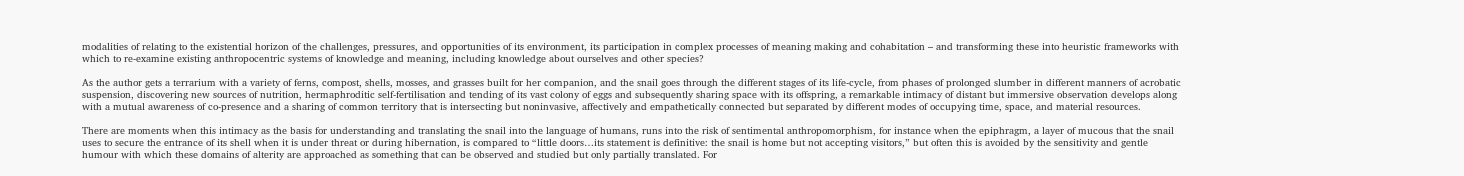modalities of relating to the existential horizon of the challenges, pressures, and opportunities of its environment, its participation in complex processes of meaning making and cohabitation – and transforming these into heuristic frameworks with which to re-examine existing anthropocentric systems of knowledge and meaning, including knowledge about ourselves and other species?

As the author gets a terrarium with a variety of ferns, compost, shells, mosses, and grasses built for her companion, and the snail goes through the different stages of its life-cycle, from phases of prolonged slumber in different manners of acrobatic suspension, discovering new sources of nutrition, hermaphroditic self-fertilisation and tending of its vast colony of eggs and subsequently sharing space with its offspring, a remarkable intimacy of distant but immersive observation develops along with a mutual awareness of co-presence and a sharing of common territory that is intersecting but noninvasive, affectively and empathetically connected but separated by different modes of occupying time, space, and material resources.

There are moments when this intimacy as the basis for understanding and translating the snail into the language of humans, runs into the risk of sentimental anthropomorphism, for instance when the epiphragm, a layer of mucous that the snail uses to secure the entrance of its shell when it is under threat or during hibernation, is compared to “little doors…its statement is definitive: the snail is home but not accepting visitors,” but often this is avoided by the sensitivity and gentle humour with which these domains of alterity are approached as something that can be observed and studied but only partially translated. For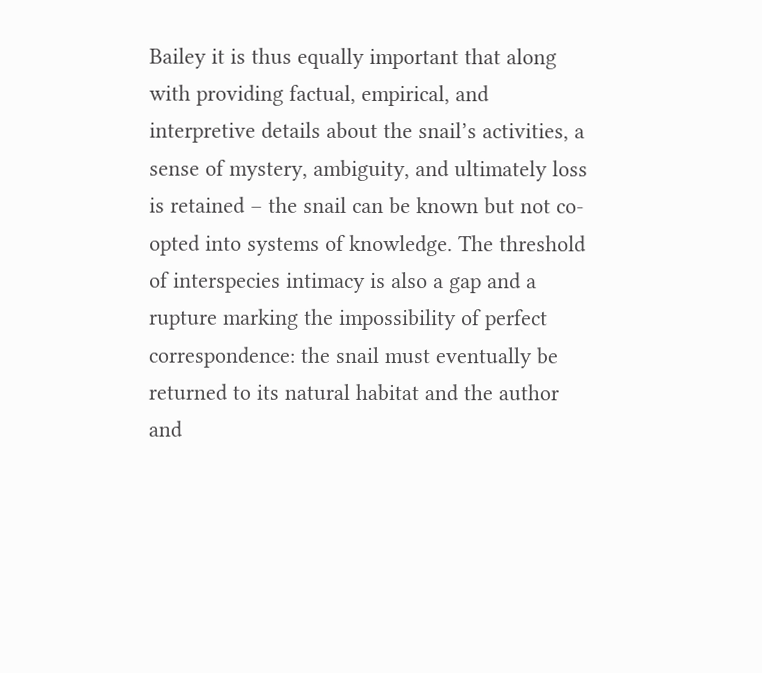Bailey it is thus equally important that along with providing factual, empirical, and interpretive details about the snail’s activities, a sense of mystery, ambiguity, and ultimately loss is retained – the snail can be known but not co-opted into systems of knowledge. The threshold of interspecies intimacy is also a gap and a rupture marking the impossibility of perfect correspondence: the snail must eventually be returned to its natural habitat and the author and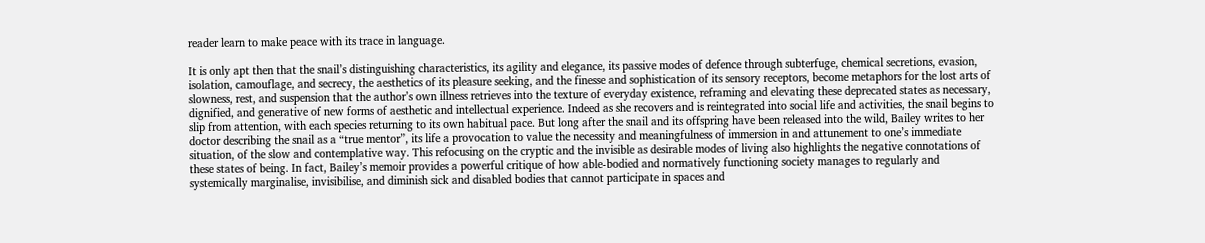reader learn to make peace with its trace in language.

It is only apt then that the snail’s distinguishing characteristics, its agility and elegance, its passive modes of defence through subterfuge, chemical secretions, evasion, isolation, camouflage, and secrecy, the aesthetics of its pleasure seeking, and the finesse and sophistication of its sensory receptors, become metaphors for the lost arts of slowness, rest, and suspension that the author’s own illness retrieves into the texture of everyday existence, reframing and elevating these deprecated states as necessary, dignified, and generative of new forms of aesthetic and intellectual experience. Indeed as she recovers and is reintegrated into social life and activities, the snail begins to slip from attention, with each species returning to its own habitual pace. But long after the snail and its offspring have been released into the wild, Bailey writes to her doctor describing the snail as a “true mentor”, its life a provocation to value the necessity and meaningfulness of immersion in and attunement to one’s immediate situation, of the slow and contemplative way. This refocusing on the cryptic and the invisible as desirable modes of living also highlights the negative connotations of these states of being. In fact, Bailey’s memoir provides a powerful critique of how able-bodied and normatively functioning society manages to regularly and systemically marginalise, invisibilise, and diminish sick and disabled bodies that cannot participate in spaces and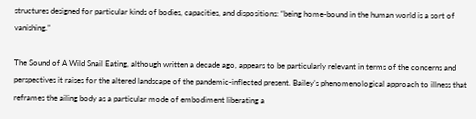structures designed for particular kinds of bodies, capacities, and dispositions: “being home-bound in the human world is a sort of vanishing.”

The Sound of A Wild Snail Eating, although written a decade ago, appears to be particularly relevant in terms of the concerns and perspectives it raises for the altered landscape of the pandemic-inflected present. Bailey’s phenomenological approach to illness that reframes the ailing body as a particular mode of embodiment liberating a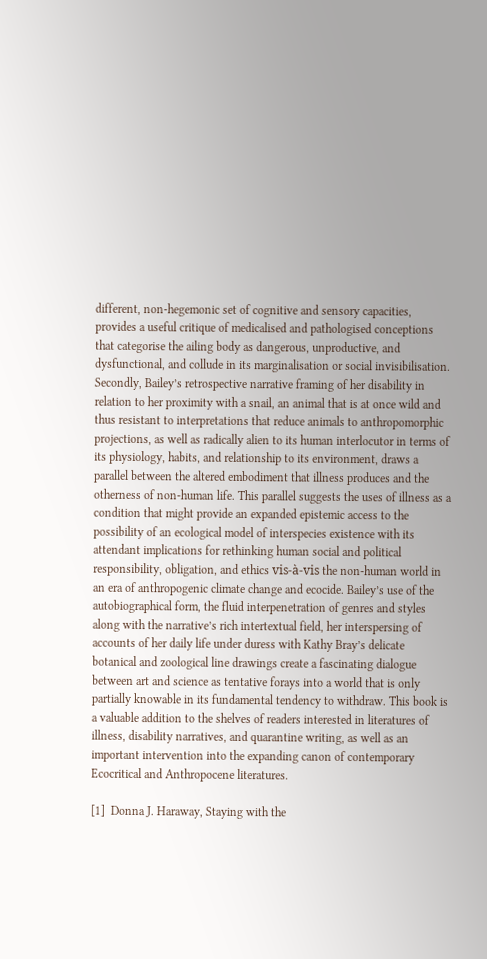different, non-hegemonic set of cognitive and sensory capacities, provides a useful critique of medicalised and pathologised conceptions that categorise the ailing body as dangerous, unproductive, and dysfunctional, and collude in its marginalisation or social invisibilisation. Secondly, Bailey’s retrospective narrative framing of her disability in relation to her proximity with a snail, an animal that is at once wild and thus resistant to interpretations that reduce animals to anthropomorphic projections, as well as radically alien to its human interlocutor in terms of its physiology, habits, and relationship to its environment, draws a parallel between the altered embodiment that illness produces and the otherness of non-human life. This parallel suggests the uses of illness as a condition that might provide an expanded epistemic access to the possibility of an ecological model of interspecies existence with its attendant implications for rethinking human social and political responsibility, obligation, and ethics vis-à-vis the non-human world in an era of anthropogenic climate change and ecocide. Bailey’s use of the autobiographical form, the fluid interpenetration of genres and styles along with the narrative’s rich intertextual field, her interspersing of accounts of her daily life under duress with Kathy Bray’s delicate botanical and zoological line drawings create a fascinating dialogue between art and science as tentative forays into a world that is only partially knowable in its fundamental tendency to withdraw. This book is a valuable addition to the shelves of readers interested in literatures of illness, disability narratives, and quarantine writing, as well as an important intervention into the expanding canon of contemporary Ecocritical and Anthropocene literatures.

[1]  Donna J. Haraway, Staying with the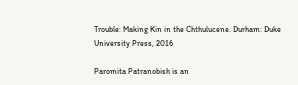Trouble: Making Kin in the Chthulucene. Durham: Duke University Press, 2016

Paromita Patranobish is an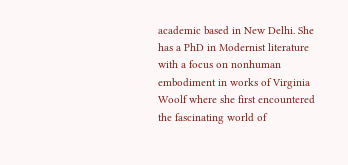academic based in New Delhi. She has a PhD in Modernist literature with a focus on nonhuman embodiment in works of Virginia Woolf where she first encountered the fascinating world of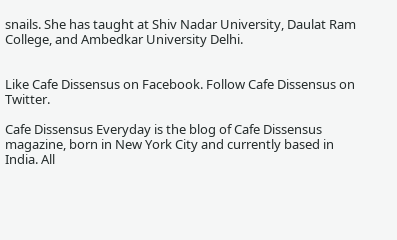snails. She has taught at Shiv Nadar University, Daulat Ram College, and Ambedkar University Delhi.


Like Cafe Dissensus on Facebook. Follow Cafe Dissensus on Twitter.

Cafe Dissensus Everyday is the blog of Cafe Dissensus magazine, born in New York City and currently based in India. All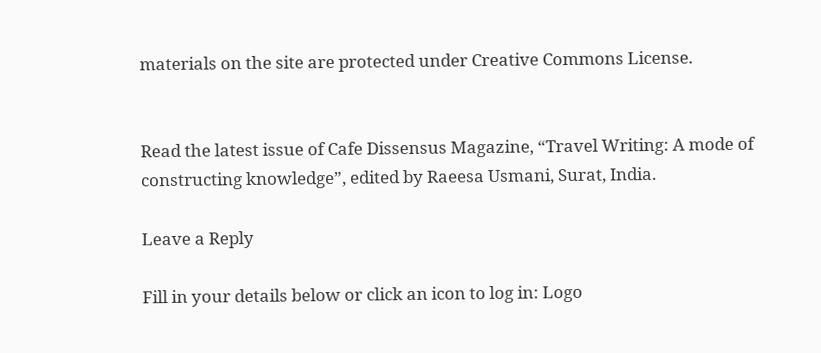materials on the site are protected under Creative Commons License.


Read the latest issue of Cafe Dissensus Magazine, “Travel Writing: A mode of constructing knowledge”, edited by Raeesa Usmani, Surat, India.

Leave a Reply

Fill in your details below or click an icon to log in: Logo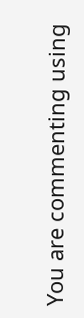You are commenting using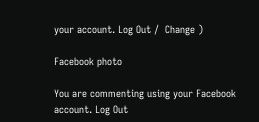your account. Log Out /  Change )

Facebook photo

You are commenting using your Facebook account. Log Out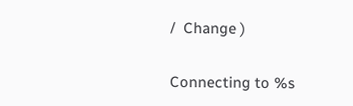/  Change )

Connecting to %s